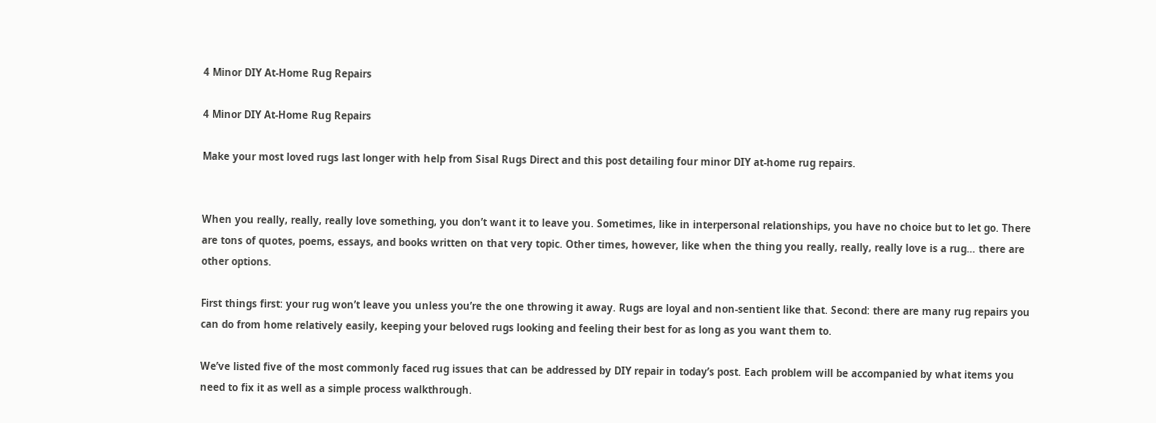4 Minor DIY At-Home Rug Repairs

4 Minor DIY At-Home Rug Repairs

Make your most loved rugs last longer with help from Sisal Rugs Direct and this post detailing four minor DIY at-home rug repairs.


When you really, really, really love something, you don’t want it to leave you. Sometimes, like in interpersonal relationships, you have no choice but to let go. There are tons of quotes, poems, essays, and books written on that very topic. Other times, however, like when the thing you really, really, really love is a rug… there are other options.

First things first: your rug won’t leave you unless you’re the one throwing it away. Rugs are loyal and non-sentient like that. Second: there are many rug repairs you can do from home relatively easily, keeping your beloved rugs looking and feeling their best for as long as you want them to.

We’ve listed five of the most commonly faced rug issues that can be addressed by DIY repair in today’s post. Each problem will be accompanied by what items you need to fix it as well as a simple process walkthrough.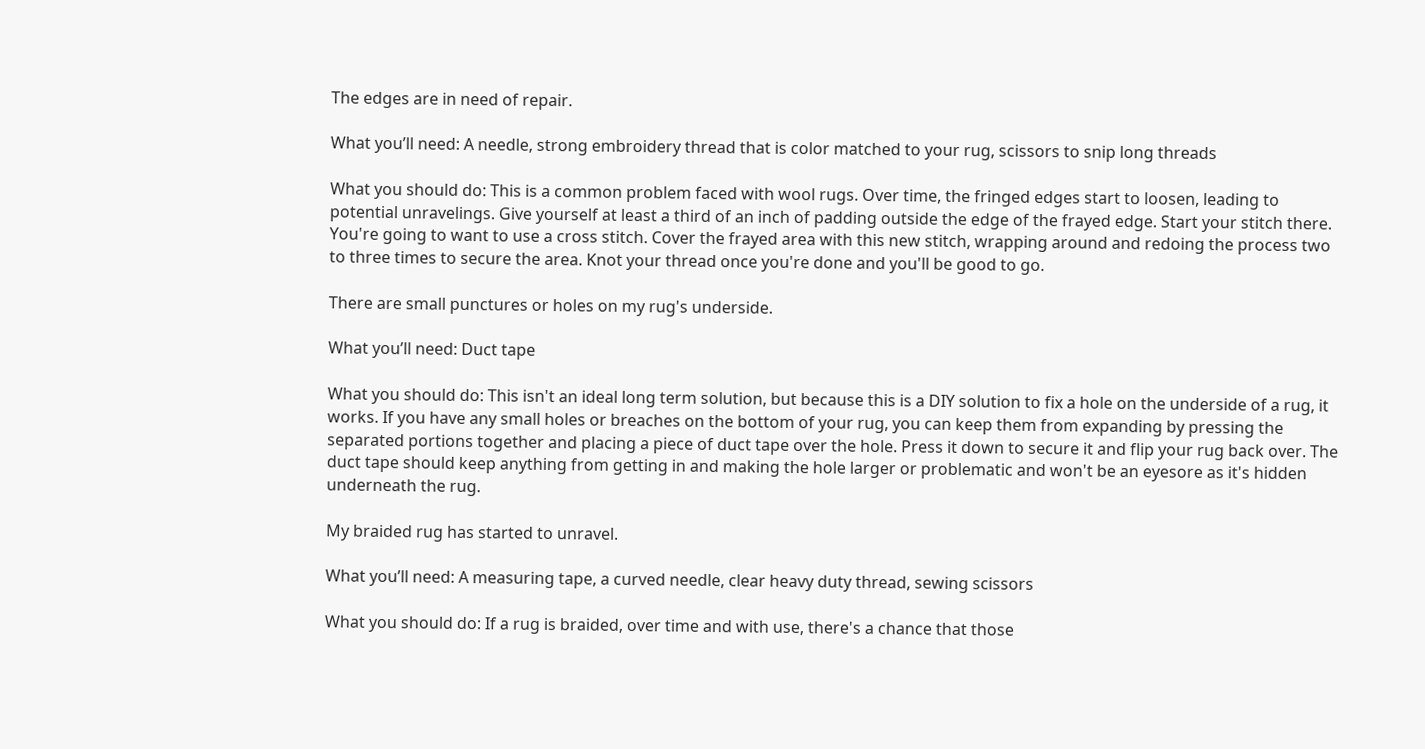The edges are in need of repair.

What you’ll need: A needle, strong embroidery thread that is color matched to your rug, scissors to snip long threads

What you should do: This is a common problem faced with wool rugs. Over time, the fringed edges start to loosen, leading to potential unravelings. Give yourself at least a third of an inch of padding outside the edge of the frayed edge. Start your stitch there. You're going to want to use a cross stitch. Cover the frayed area with this new stitch, wrapping around and redoing the process two to three times to secure the area. Knot your thread once you're done and you'll be good to go.

There are small punctures or holes on my rug's underside.

What you’ll need: Duct tape

What you should do: This isn't an ideal long term solution, but because this is a DIY solution to fix a hole on the underside of a rug, it works. If you have any small holes or breaches on the bottom of your rug, you can keep them from expanding by pressing the separated portions together and placing a piece of duct tape over the hole. Press it down to secure it and flip your rug back over. The duct tape should keep anything from getting in and making the hole larger or problematic and won't be an eyesore as it's hidden underneath the rug.

My braided rug has started to unravel.

What you’ll need: A measuring tape, a curved needle, clear heavy duty thread, sewing scissors

What you should do: If a rug is braided, over time and with use, there's a chance that those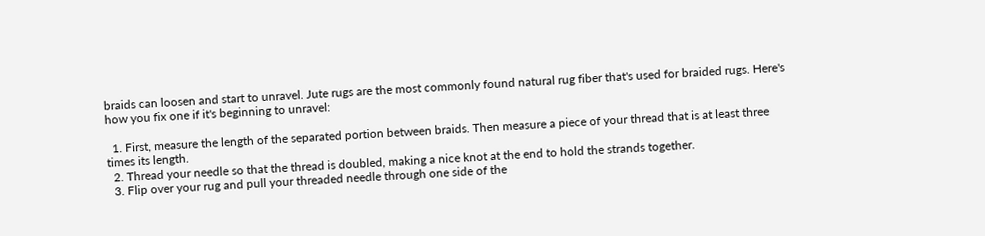braids can loosen and start to unravel. Jute rugs are the most commonly found natural rug fiber that's used for braided rugs. Here's how you fix one if it's beginning to unravel:

  1. First, measure the length of the separated portion between braids. Then measure a piece of your thread that is at least three times its length.
  2. Thread your needle so that the thread is doubled, making a nice knot at the end to hold the strands together.
  3. Flip over your rug and pull your threaded needle through one side of the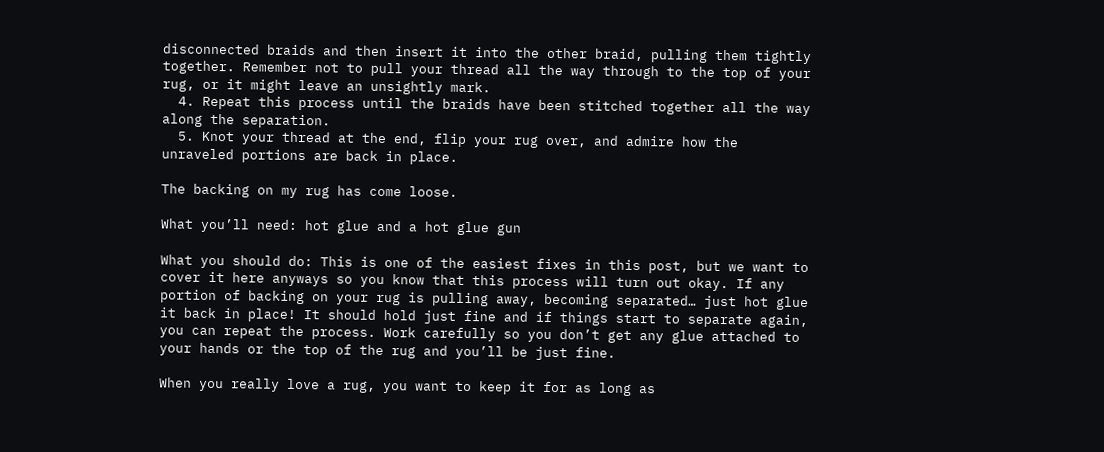disconnected braids and then insert it into the other braid, pulling them tightly together. Remember not to pull your thread all the way through to the top of your rug, or it might leave an unsightly mark.
  4. Repeat this process until the braids have been stitched together all the way along the separation.
  5. Knot your thread at the end, flip your rug over, and admire how the unraveled portions are back in place.

The backing on my rug has come loose.

What you’ll need: hot glue and a hot glue gun

What you should do: This is one of the easiest fixes in this post, but we want to cover it here anyways so you know that this process will turn out okay. If any portion of backing on your rug is pulling away, becoming separated… just hot glue it back in place! It should hold just fine and if things start to separate again, you can repeat the process. Work carefully so you don’t get any glue attached to your hands or the top of the rug and you’ll be just fine.

When you really love a rug, you want to keep it for as long as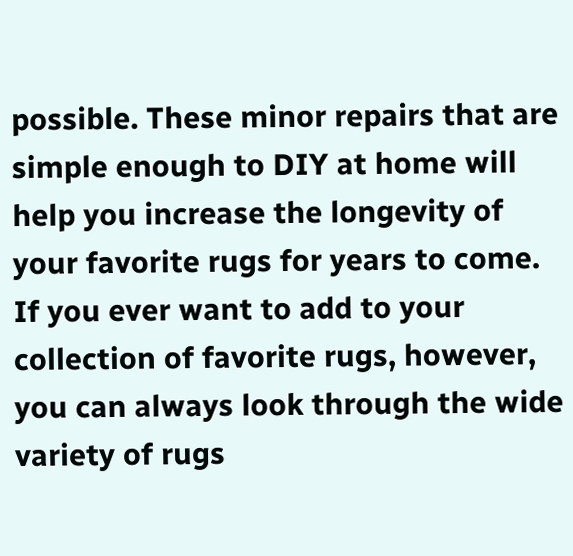possible. These minor repairs that are simple enough to DIY at home will help you increase the longevity of your favorite rugs for years to come. If you ever want to add to your collection of favorite rugs, however, you can always look through the wide variety of rugs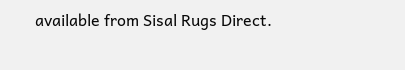available from Sisal Rugs Direct.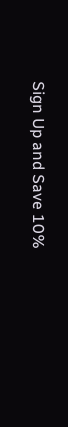Sign Up and Save 10%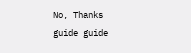No, Thanks
guide guide